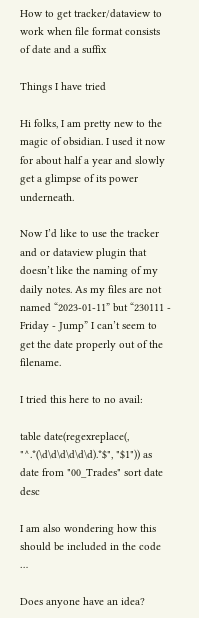How to get tracker/dataview to work when file format consists of date and a suffix

Things I have tried

Hi folks, I am pretty new to the magic of obsidian. I used it now for about half a year and slowly get a glimpse of its power underneath.

Now I’d like to use the tracker and or dataview plugin that doesn’t like the naming of my daily notes. As my files are not named “2023-01-11” but “230111 - Friday - Jump” I can’t seem to get the date properly out of the filename.

I tried this here to no avail:

table date(regexreplace(, "^.*(\d\d\d\d\d\d).*$", "$1")) as date from "00_Trades" sort date desc

I am also wondering how this should be included in the code …

Does anyone have an idea?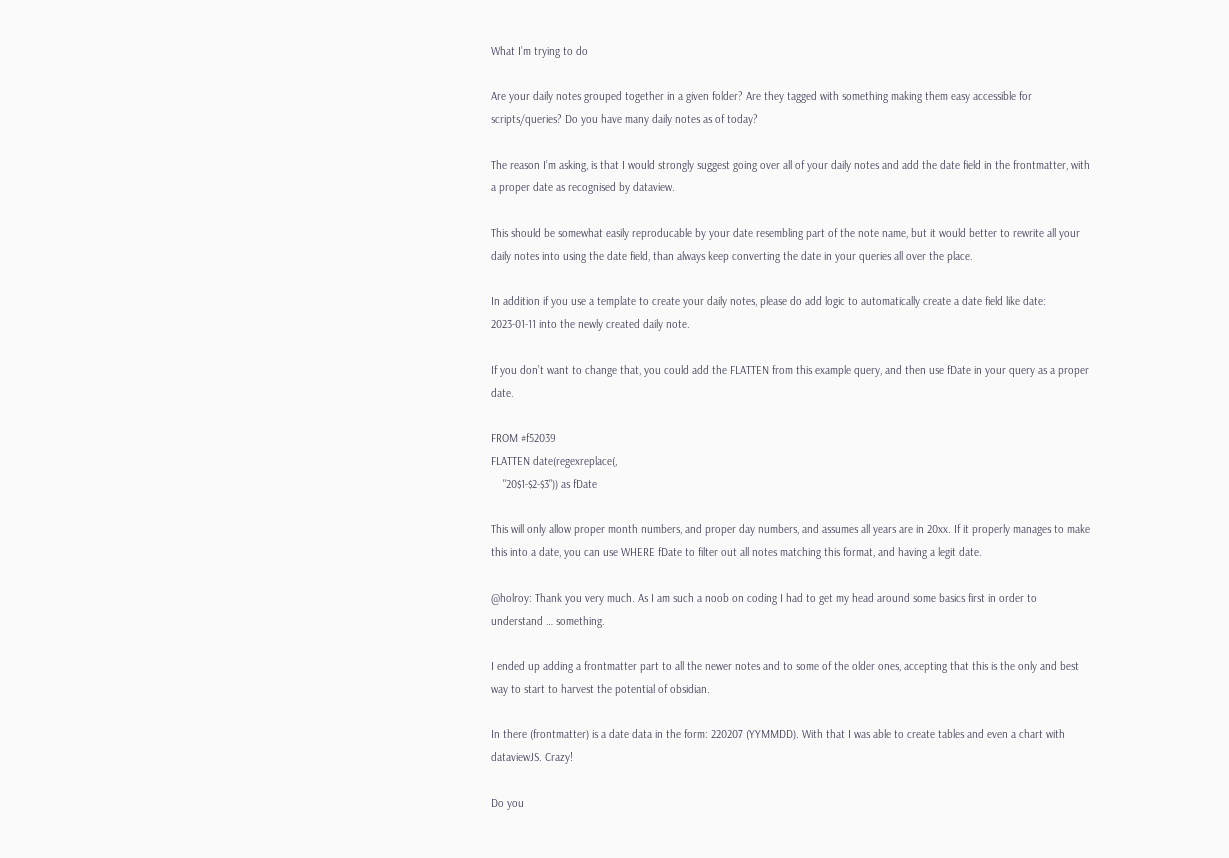What I’m trying to do

Are your daily notes grouped together in a given folder? Are they tagged with something making them easy accessible for scripts/queries? Do you have many daily notes as of today?

The reason I’m asking, is that I would strongly suggest going over all of your daily notes and add the date field in the frontmatter, with a proper date as recognised by dataview.

This should be somewhat easily reproducable by your date resembling part of the note name, but it would better to rewrite all your daily notes into using the date field, than always keep converting the date in your queries all over the place.

In addition if you use a template to create your daily notes, please do add logic to automatically create a date field like date: 2023-01-11 into the newly created daily note.

If you don’t want to change that, you could add the FLATTEN from this example query, and then use fDate in your query as a proper date.

FROM #f52039
FLATTEN date(regexreplace(,
    "20$1-$2-$3")) as fDate

This will only allow proper month numbers, and proper day numbers, and assumes all years are in 20xx. If it properly manages to make this into a date, you can use WHERE fDate to filter out all notes matching this format, and having a legit date.

@holroy: Thank you very much. As I am such a noob on coding I had to get my head around some basics first in order to understand … something.

I ended up adding a frontmatter part to all the newer notes and to some of the older ones, accepting that this is the only and best way to start to harvest the potential of obsidian.

In there (frontmatter) is a date data in the form: 220207 (YYMMDD). With that I was able to create tables and even a chart with dataviewJS. Crazy!

Do you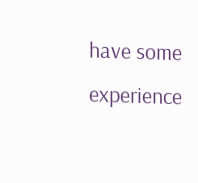have some experience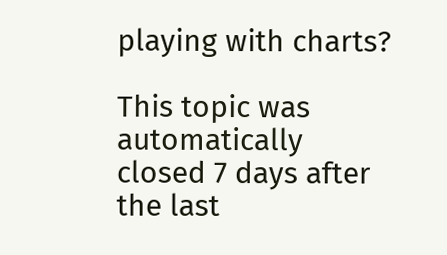playing with charts?

This topic was automatically closed 7 days after the last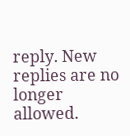reply. New replies are no longer allowed.